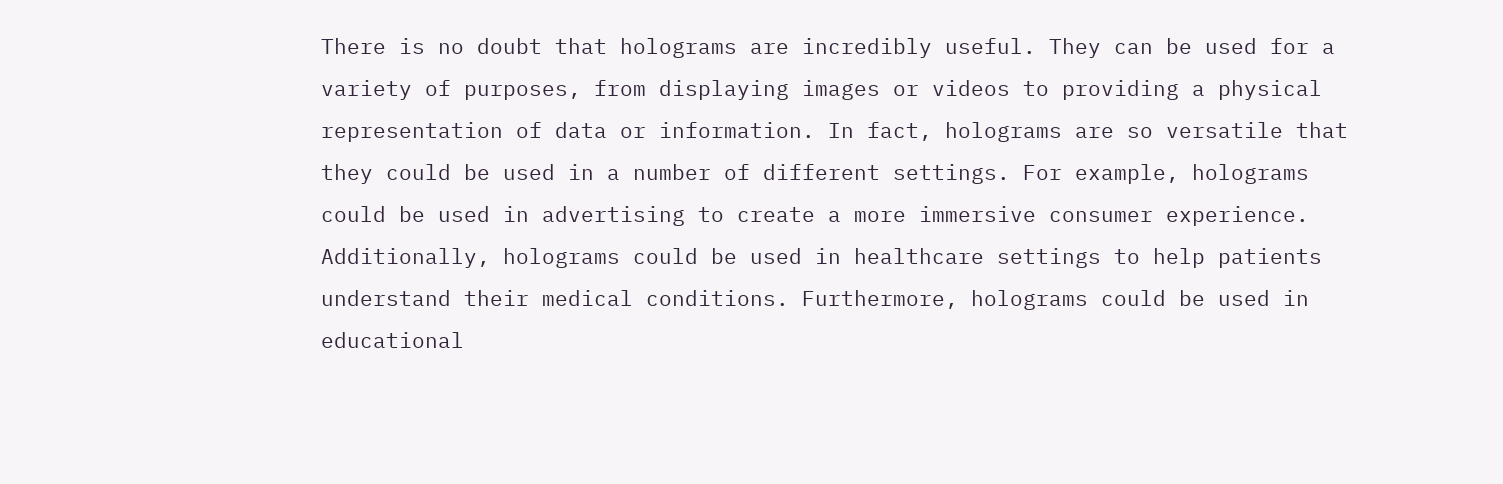There is no doubt that holograms are incredibly useful. They can be used for a variety of purposes, from displaying images or videos to providing a physical representation of data or information. In fact, holograms are so versatile that they could be used in a number of different settings. For example, holograms could be used in advertising to create a more immersive consumer experience. Additionally, holograms could be used in healthcare settings to help patients understand their medical conditions. Furthermore, holograms could be used in educational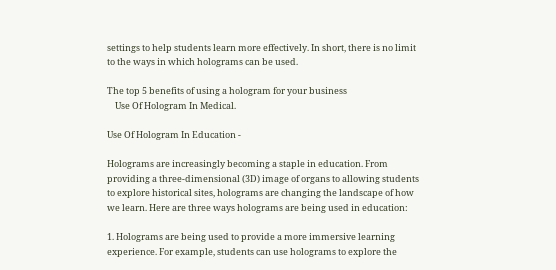settings to help students learn more effectively. In short, there is no limit to the ways in which holograms can be used.

The top 5 benefits of using a hologram for your business
    Use Of Hologram In Medical.

Use Of Hologram In Education -

Holograms are increasingly becoming a staple in education. From providing a three-dimensional (3D) image of organs to allowing students to explore historical sites, holograms are changing the landscape of how we learn. Here are three ways holograms are being used in education:

1. Holograms are being used to provide a more immersive learning experience. For example, students can use holograms to explore the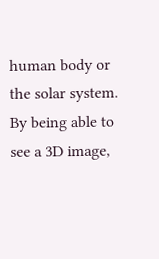human body or the solar system. By being able to see a 3D image,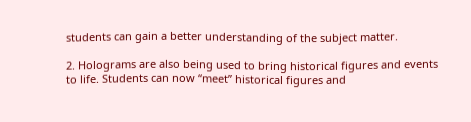students can gain a better understanding of the subject matter.

2. Holograms are also being used to bring historical figures and events to life. Students can now “meet” historical figures and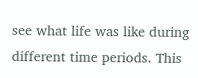see what life was like during different time periods. This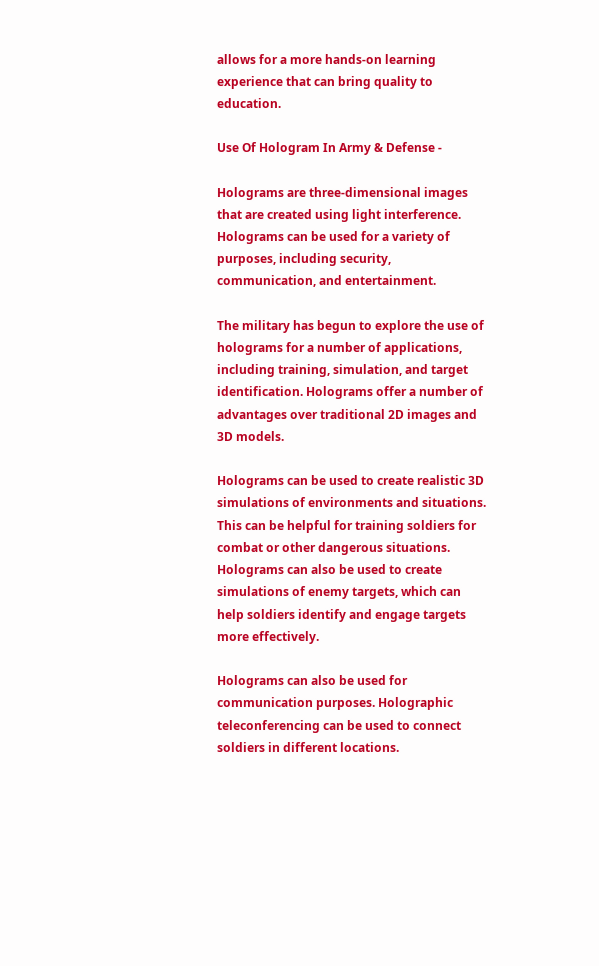allows for a more hands-on learning experience that can bring quality to education.

Use Of Hologram In Army & Defense -

Holograms are three-dimensional images that are created using light interference. Holograms can be used for a variety of purposes, including security, communication, and entertainment.

The military has begun to explore the use of holograms for a number of applications, including training, simulation, and target identification. Holograms offer a number of advantages over traditional 2D images and 3D models.

Holograms can be used to create realistic 3D simulations of environments and situations. This can be helpful for training soldiers for combat or other dangerous situations. Holograms can also be used to create simulations of enemy targets, which can help soldiers identify and engage targets more effectively.

Holograms can also be used for communication purposes. Holographic teleconferencing can be used to connect soldiers in different locations.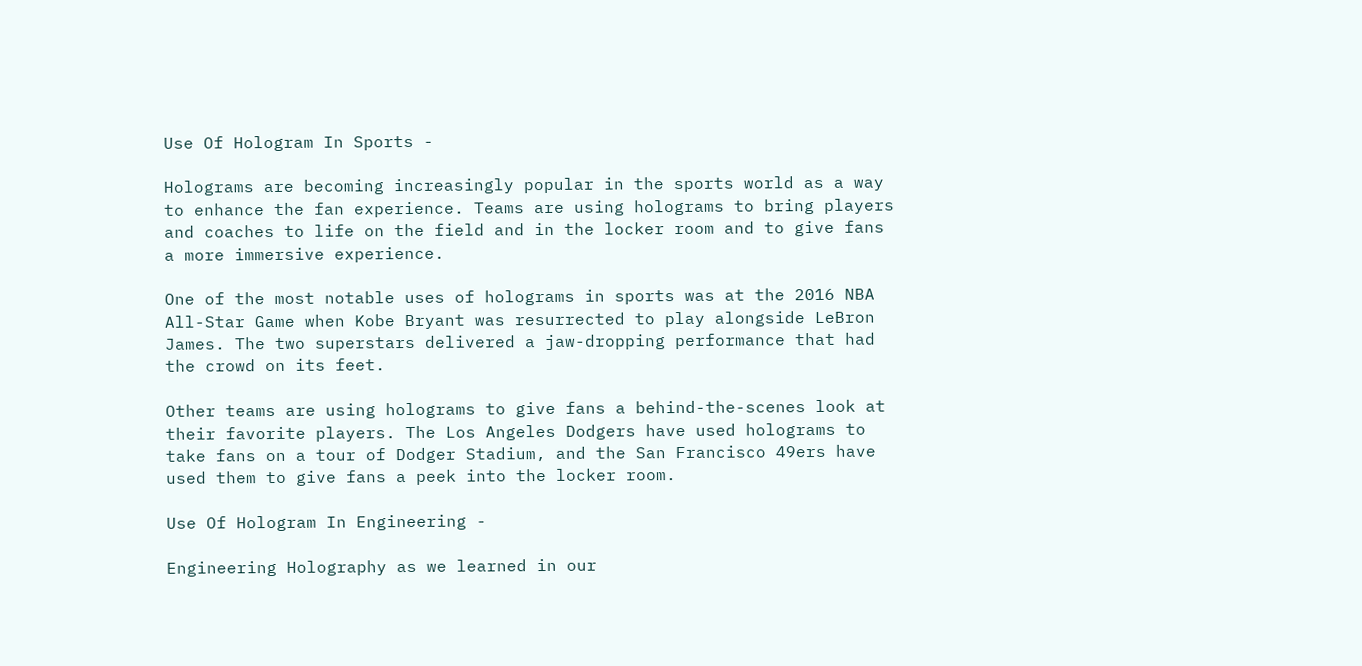Use Of Hologram In Sports -

Holograms are becoming increasingly popular in the sports world as a way to enhance the fan experience. Teams are using holograms to bring players and coaches to life on the field and in the locker room and to give fans a more immersive experience.

One of the most notable uses of holograms in sports was at the 2016 NBA All-Star Game when Kobe Bryant was resurrected to play alongside LeBron James. The two superstars delivered a jaw-dropping performance that had the crowd on its feet.

Other teams are using holograms to give fans a behind-the-scenes look at their favorite players. The Los Angeles Dodgers have used holograms to take fans on a tour of Dodger Stadium, and the San Francisco 49ers have used them to give fans a peek into the locker room.

Use Of Hologram In Engineering -

Engineering Holography as we learned in our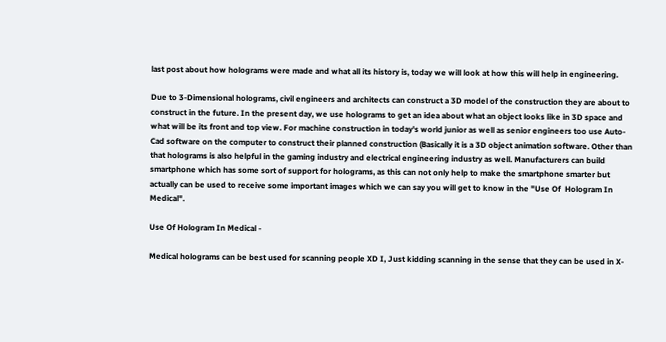last post about how holograms were made and what all its history is, today we will look at how this will help in engineering.

Due to 3-Dimensional holograms, civil engineers and architects can construct a 3D model of the construction they are about to construct in the future. In the present day, we use holograms to get an idea about what an object looks like in 3D space and what will be its front and top view. For machine construction in today's world junior as well as senior engineers too use Auto-Cad software on the computer to construct their planned construction (Basically it is a 3D object animation software. Other than that holograms is also helpful in the gaming industry and electrical engineering industry as well. Manufacturers can build smartphone which has some sort of support for holograms, as this can not only help to make the smartphone smarter but actually can be used to receive some important images which we can say you will get to know in the "Use Of  Hologram In Medical".

Use Of Hologram In Medical -

Medical holograms can be best used for scanning people XD I, Just kidding scanning in the sense that they can be used in X-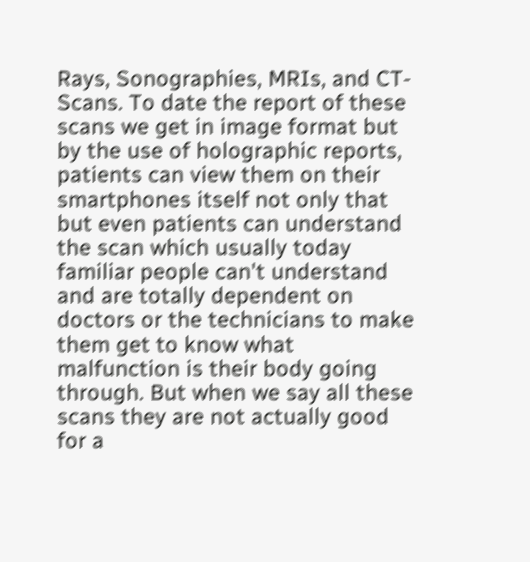Rays, Sonographies, MRIs, and CT-Scans. To date the report of these scans we get in image format but by the use of holographic reports, patients can view them on their smartphones itself not only that but even patients can understand the scan which usually today familiar people can't understand and are totally dependent on doctors or the technicians to make them get to know what malfunction is their body going through. But when we say all these scans they are not actually good for a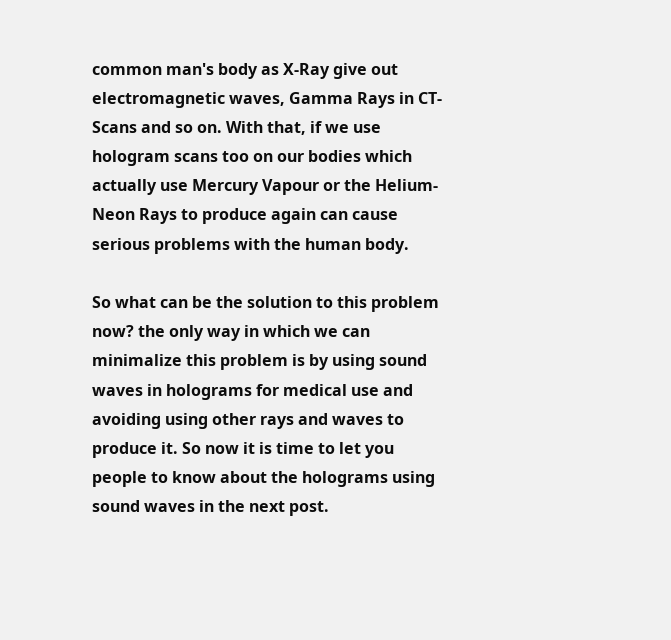common man's body as X-Ray give out electromagnetic waves, Gamma Rays in CT-Scans and so on. With that, if we use hologram scans too on our bodies which actually use Mercury Vapour or the Helium-Neon Rays to produce again can cause serious problems with the human body.

So what can be the solution to this problem now? the only way in which we can minimalize this problem is by using sound waves in holograms for medical use and avoiding using other rays and waves to produce it. So now it is time to let you people to know about the holograms using sound waves in the next post.